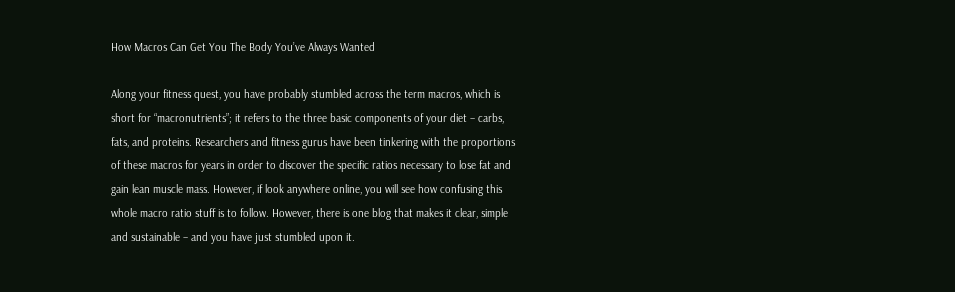How Macros Can Get You The Body You’ve Always Wanted

Along your fitness quest, you have probably stumbled across the term macros, which is short for “macronutrients”; it refers to the three basic components of your diet – carbs, fats, and proteins. Researchers and fitness gurus have been tinkering with the proportions of these macros for years in order to discover the specific ratios necessary to lose fat and gain lean muscle mass. However, if look anywhere online, you will see how confusing this whole macro ratio stuff is to follow. However, there is one blog that makes it clear, simple and sustainable – and you have just stumbled upon it.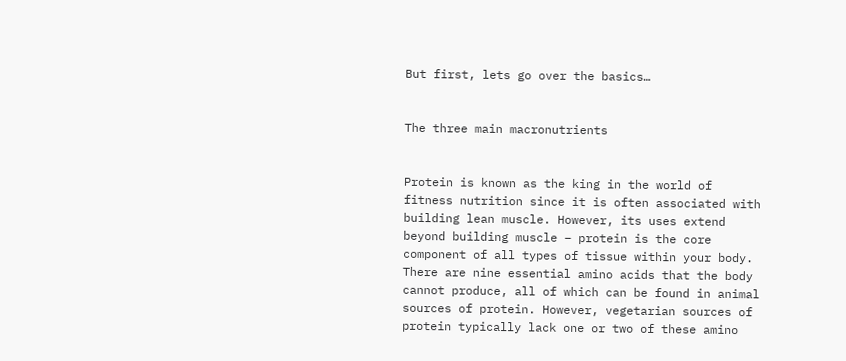But first, lets go over the basics…


The three main macronutrients


Protein is known as the king in the world of fitness nutrition since it is often associated with building lean muscle. However, its uses extend beyond building muscle – protein is the core component of all types of tissue within your body. There are nine essential amino acids that the body cannot produce, all of which can be found in animal sources of protein. However, vegetarian sources of protein typically lack one or two of these amino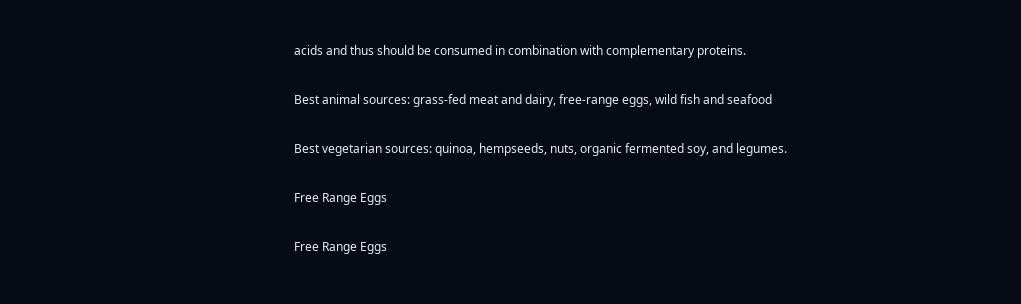acids and thus should be consumed in combination with complementary proteins.

Best animal sources: grass-fed meat and dairy, free-range eggs, wild fish and seafood

Best vegetarian sources: quinoa, hempseeds, nuts, organic fermented soy, and legumes.

Free Range Eggs

Free Range Eggs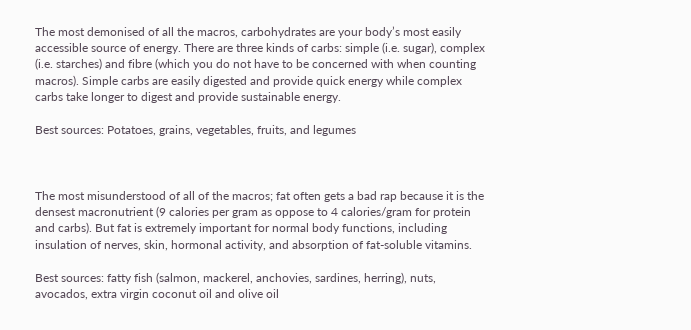The most demonised of all the macros, carbohydrates are your body’s most easily accessible source of energy. There are three kinds of carbs: simple (i.e. sugar), complex (i.e. starches) and fibre (which you do not have to be concerned with when counting macros). Simple carbs are easily digested and provide quick energy while complex carbs take longer to digest and provide sustainable energy.

Best sources: Potatoes, grains, vegetables, fruits, and legumes



The most misunderstood of all of the macros; fat often gets a bad rap because it is the densest macronutrient (9 calories per gram as oppose to 4 calories/gram for protein and carbs). But fat is extremely important for normal body functions, including insulation of nerves, skin, hormonal activity, and absorption of fat-soluble vitamins.

Best sources: fatty fish (salmon, mackerel, anchovies, sardines, herring), nuts, avocados, extra virgin coconut oil and olive oil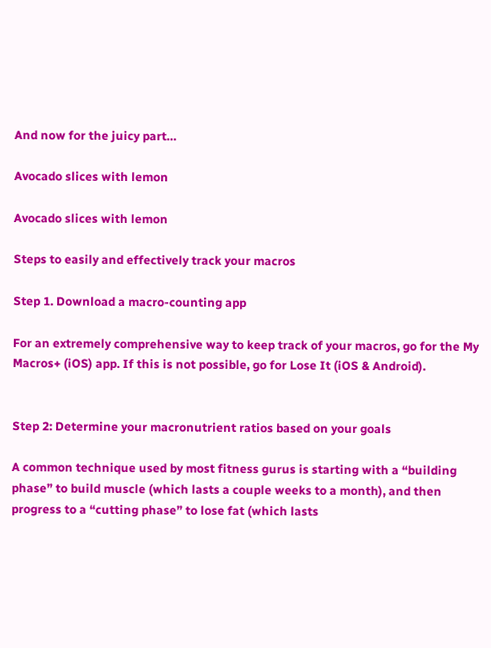And now for the juicy part…

Avocado slices with lemon

Avocado slices with lemon

Steps to easily and effectively track your macros

Step 1. Download a macro-counting app

For an extremely comprehensive way to keep track of your macros, go for the My Macros+ (iOS) app. If this is not possible, go for Lose It (iOS & Android).


Step 2: Determine your macronutrient ratios based on your goals

A common technique used by most fitness gurus is starting with a “building phase” to build muscle (which lasts a couple weeks to a month), and then progress to a “cutting phase” to lose fat (which lasts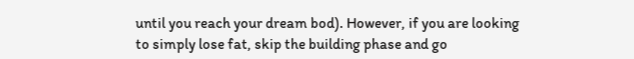until you reach your dream bod). However, if you are looking to simply lose fat, skip the building phase and go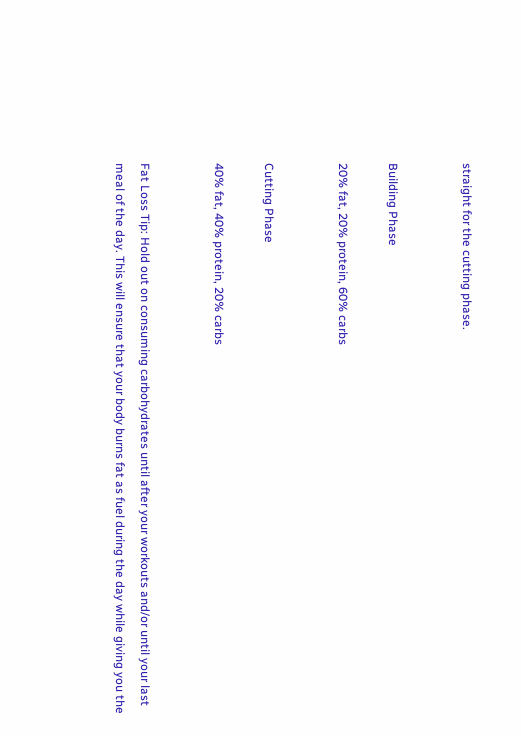straight for the cutting phase.


Building Phase

20% fat, 20% protein, 60% carbs


Cutting Phase

40% fat, 40% protein, 20% carbs


Fat Loss Tip: Hold out on consuming carbohydrates until after your workouts and/or until your last meal of the day. This will ensure that your body burns fat as fuel during the day while giving you the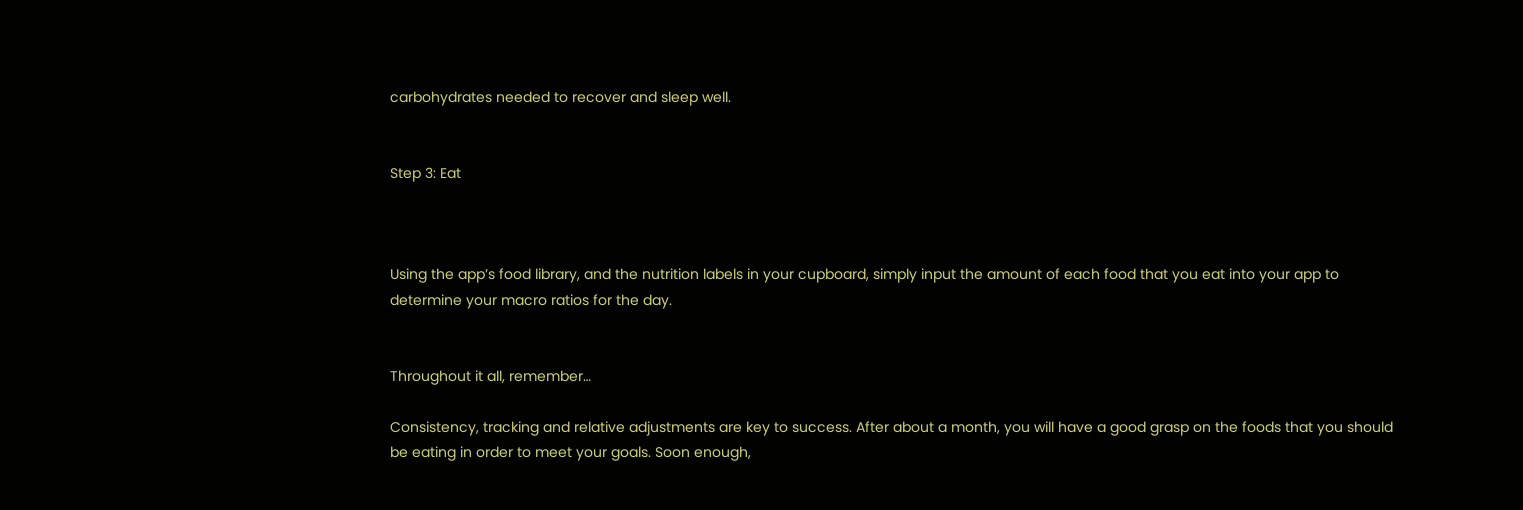carbohydrates needed to recover and sleep well.


Step 3: Eat



Using the app’s food library, and the nutrition labels in your cupboard, simply input the amount of each food that you eat into your app to determine your macro ratios for the day.


Throughout it all, remember…

Consistency, tracking and relative adjustments are key to success. After about a month, you will have a good grasp on the foods that you should be eating in order to meet your goals. Soon enough,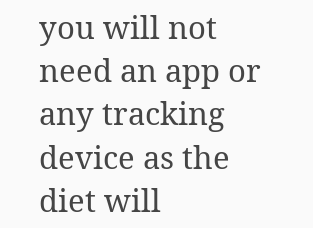you will not need an app or any tracking device as the diet will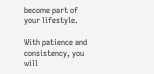become part of your lifestyle.

With patience and consistency, you will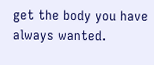get the body you have always wanted.